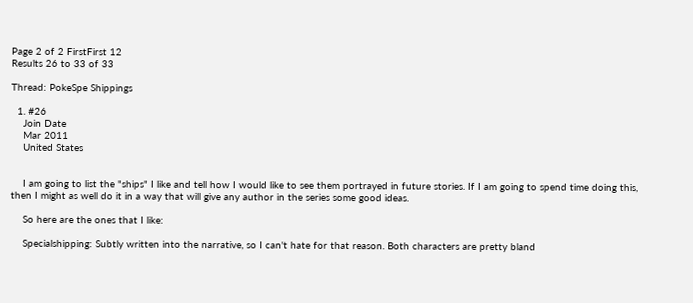Page 2 of 2 FirstFirst 12
Results 26 to 33 of 33

Thread: PokeSpe Shippings

  1. #26
    Join Date
    Mar 2011
    United States


    I am going to list the "ships" I like and tell how I would like to see them portrayed in future stories. If I am going to spend time doing this, then I might as well do it in a way that will give any author in the series some good ideas.

    So here are the ones that I like:

    Specialshipping: Subtly written into the narrative, so I can't hate for that reason. Both characters are pretty bland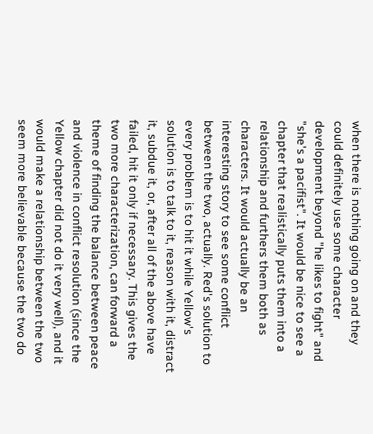when there is nothing going on and they could definitely use some character development beyond "he likes to fight" and "she's a pacifist". It would be nice to see a chapter that realistically puts them into a relationship and furthers them both as characters. It would actually be an interesting story to see some conflict between the two, actually. Red's solution to every problem is to hit it while Yellow's solution is to talk to it, reason with it, distract it, subdue it, or, after all of the above have failed, hit it only if necessary. This gives the two more characterization, can forward a theme of finding the balance between peace and violence in conflict resolution (since the Yellow chapter did not do it very well), and it would make a relationship between the two seem more believable because the two do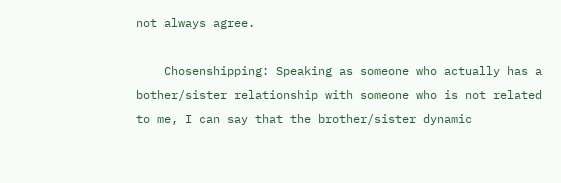not always agree.

    Chosenshipping: Speaking as someone who actually has a bother/sister relationship with someone who is not related to me, I can say that the brother/sister dynamic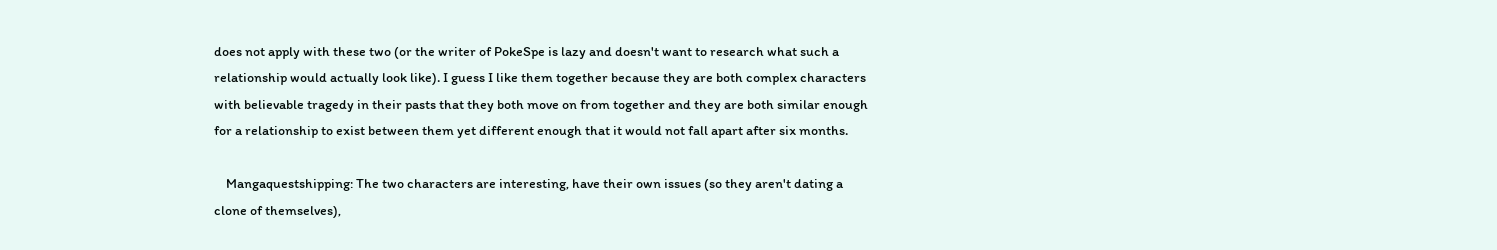does not apply with these two (or the writer of PokeSpe is lazy and doesn't want to research what such a relationship would actually look like). I guess I like them together because they are both complex characters with believable tragedy in their pasts that they both move on from together and they are both similar enough for a relationship to exist between them yet different enough that it would not fall apart after six months.

    Mangaquestshipping: The two characters are interesting, have their own issues (so they aren't dating a clone of themselves),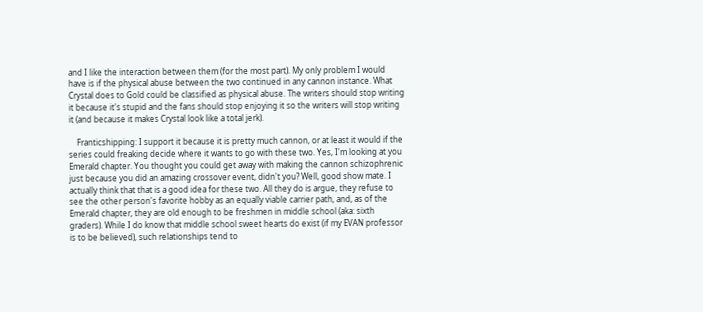and I like the interaction between them (for the most part). My only problem I would have is if the physical abuse between the two continued in any cannon instance. What Crystal does to Gold could be classified as physical abuse. The writers should stop writing it because it's stupid and the fans should stop enjoying it so the writers will stop writing it (and because it makes Crystal look like a total jerk).

    Franticshipping: I support it because it is pretty much cannon, or at least it would if the series could freaking decide where it wants to go with these two. Yes, I'm looking at you Emerald chapter. You thought you could get away with making the cannon schizophrenic just because you did an amazing crossover event, didn't you? Well, good show mate. I actually think that that is a good idea for these two. All they do is argue, they refuse to see the other person's favorite hobby as an equally viable carrier path, and, as of the Emerald chapter, they are old enough to be freshmen in middle school (aka: sixth graders). While I do know that middle school sweet hearts do exist (if my EVAN professor is to be believed), such relationships tend to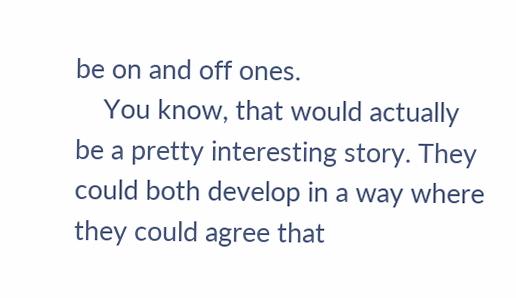be on and off ones.
    You know, that would actually be a pretty interesting story. They could both develop in a way where they could agree that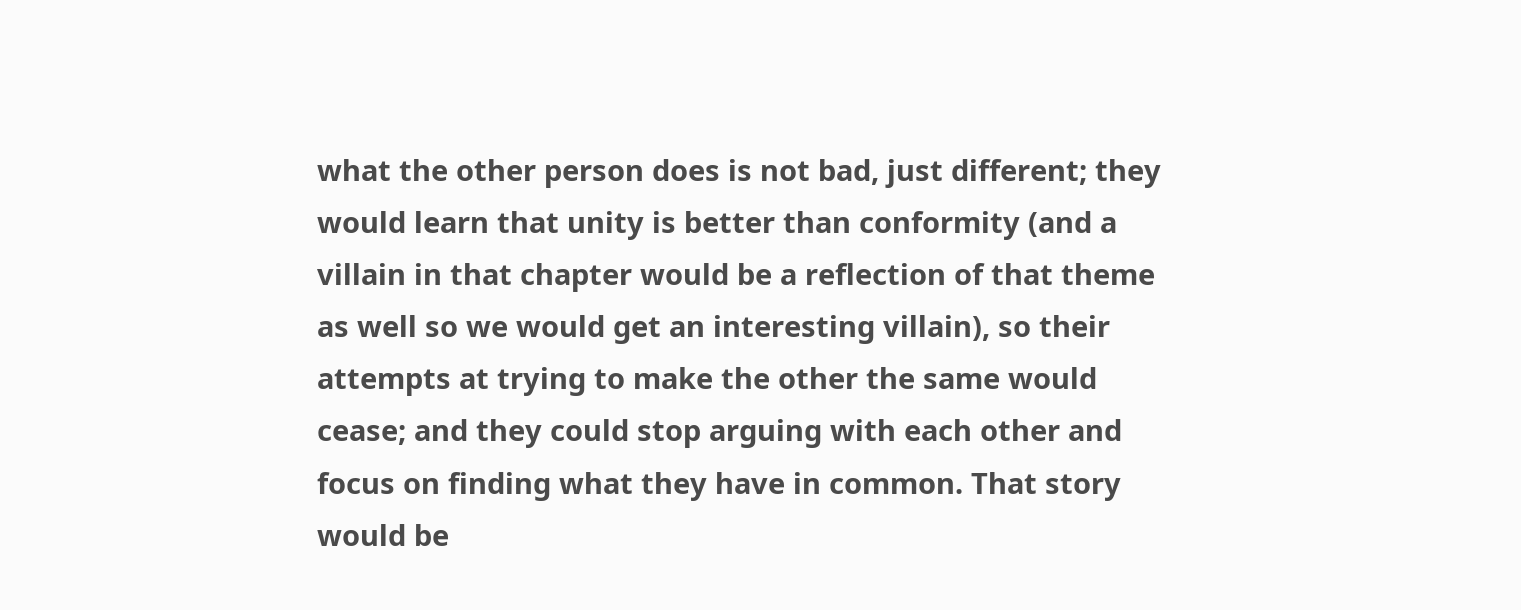what the other person does is not bad, just different; they would learn that unity is better than conformity (and a villain in that chapter would be a reflection of that theme as well so we would get an interesting villain), so their attempts at trying to make the other the same would cease; and they could stop arguing with each other and focus on finding what they have in common. That story would be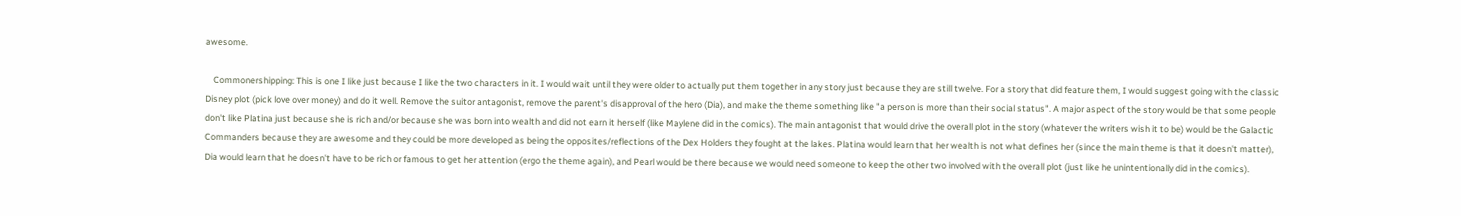awesome.

    Commonershipping: This is one I like just because I like the two characters in it. I would wait until they were older to actually put them together in any story just because they are still twelve. For a story that did feature them, I would suggest going with the classic Disney plot (pick love over money) and do it well. Remove the suitor antagonist, remove the parent's disapproval of the hero (Dia), and make the theme something like "a person is more than their social status". A major aspect of the story would be that some people don't like Platina just because she is rich and/or because she was born into wealth and did not earn it herself (like Maylene did in the comics). The main antagonist that would drive the overall plot in the story (whatever the writers wish it to be) would be the Galactic Commanders because they are awesome and they could be more developed as being the opposites/reflections of the Dex Holders they fought at the lakes. Platina would learn that her wealth is not what defines her (since the main theme is that it doesn't matter), Dia would learn that he doesn't have to be rich or famous to get her attention (ergo the theme again), and Pearl would be there because we would need someone to keep the other two involved with the overall plot (just like he unintentionally did in the comics).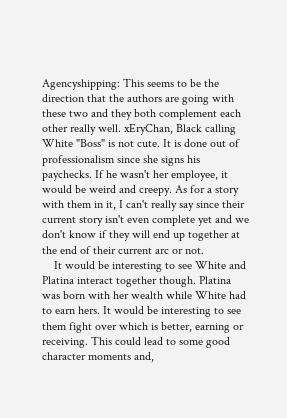Agencyshipping: This seems to be the direction that the authors are going with these two and they both complement each other really well. xEryChan, Black calling White "Boss" is not cute. It is done out of professionalism since she signs his paychecks. If he wasn't her employee, it would be weird and creepy. As for a story with them in it, I can't really say since their current story isn't even complete yet and we don't know if they will end up together at the end of their current arc or not.
    It would be interesting to see White and Platina interact together though. Platina was born with her wealth while White had to earn hers. It would be interesting to see them fight over which is better, earning or receiving. This could lead to some good character moments and,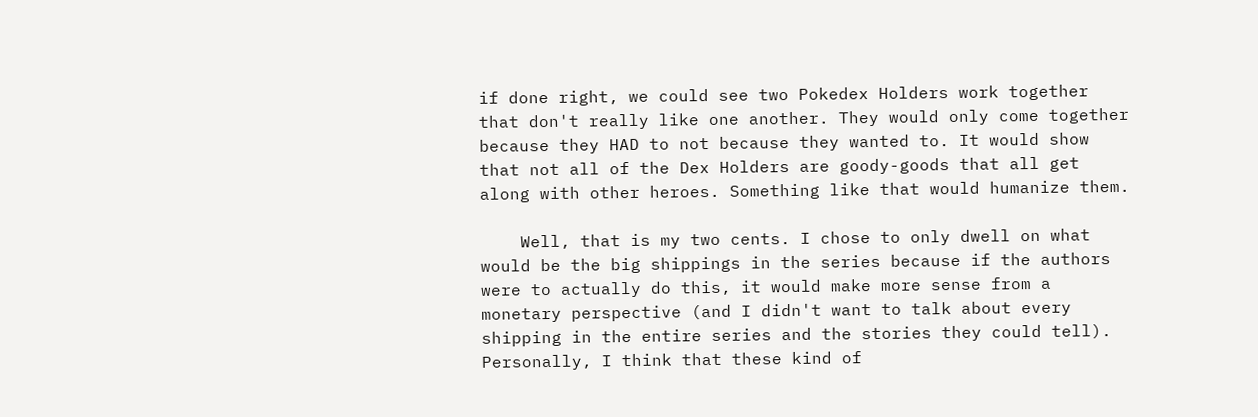if done right, we could see two Pokedex Holders work together that don't really like one another. They would only come together because they HAD to not because they wanted to. It would show that not all of the Dex Holders are goody-goods that all get along with other heroes. Something like that would humanize them.

    Well, that is my two cents. I chose to only dwell on what would be the big shippings in the series because if the authors were to actually do this, it would make more sense from a monetary perspective (and I didn't want to talk about every shipping in the entire series and the stories they could tell). Personally, I think that these kind of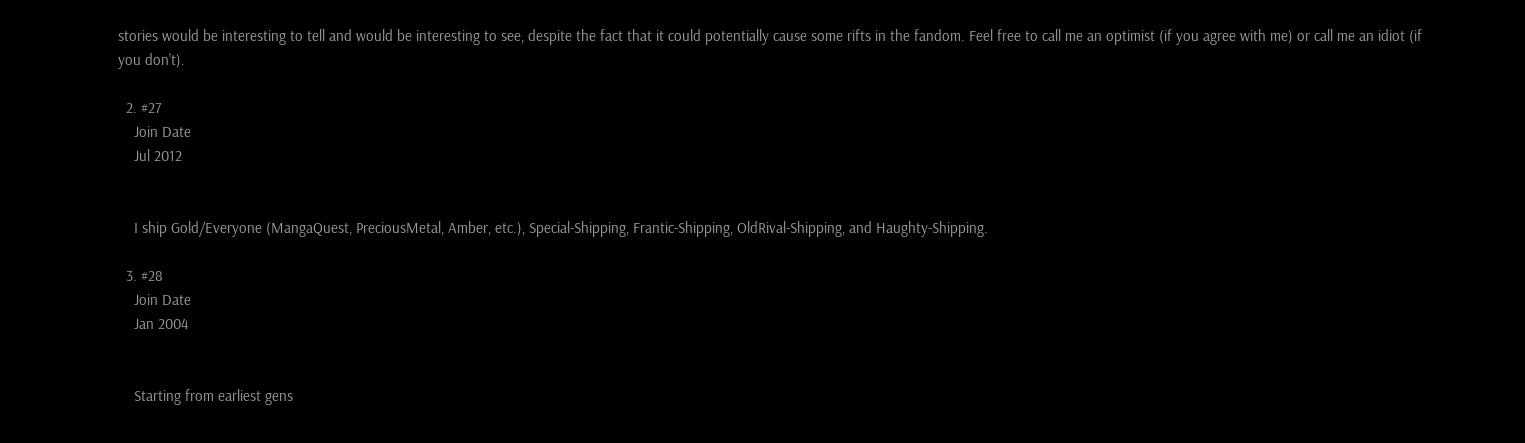stories would be interesting to tell and would be interesting to see, despite the fact that it could potentially cause some rifts in the fandom. Feel free to call me an optimist (if you agree with me) or call me an idiot (if you don't).

  2. #27
    Join Date
    Jul 2012


    I ship Gold/Everyone (MangaQuest, PreciousMetal, Amber, etc.), Special-Shipping, Frantic-Shipping, OldRival-Shipping, and Haughty-Shipping.

  3. #28
    Join Date
    Jan 2004


    Starting from earliest gens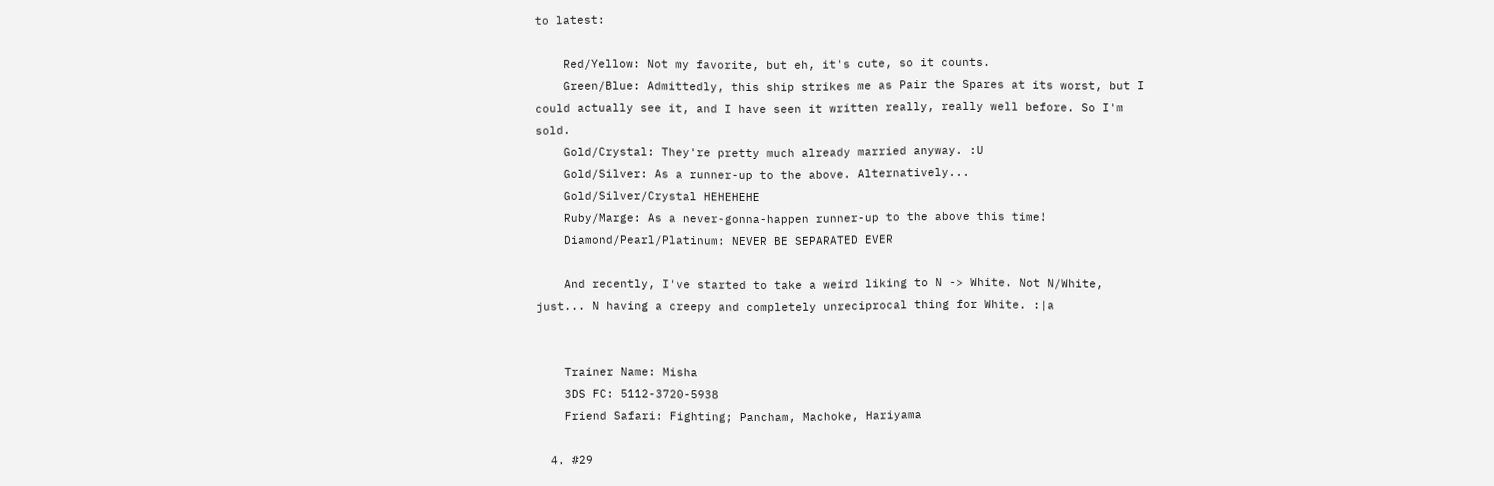to latest:

    Red/Yellow: Not my favorite, but eh, it's cute, so it counts.
    Green/Blue: Admittedly, this ship strikes me as Pair the Spares at its worst, but I could actually see it, and I have seen it written really, really well before. So I'm sold.
    Gold/Crystal: They're pretty much already married anyway. :U
    Gold/Silver: As a runner-up to the above. Alternatively...
    Gold/Silver/Crystal HEHEHEHE
    Ruby/Marge: As a never-gonna-happen runner-up to the above this time!
    Diamond/Pearl/Platinum: NEVER BE SEPARATED EVER

    And recently, I've started to take a weird liking to N -> White. Not N/White, just... N having a creepy and completely unreciprocal thing for White. :|a


    Trainer Name: Misha
    3DS FC: 5112-3720-5938
    Friend Safari: Fighting; Pancham, Machoke, Hariyama

  4. #29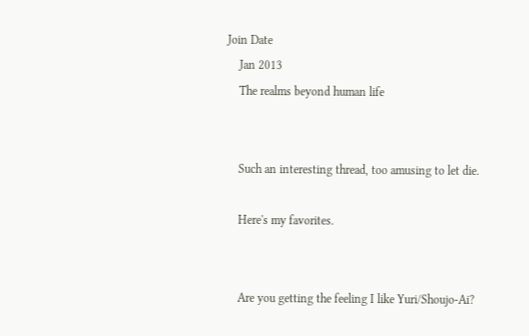Join Date
    Jan 2013
    The realms beyond human life


    Such an interesting thread, too amusing to let die.

    Here's my favorites.


    Are you getting the feeling I like Yuri/Shoujo-Ai?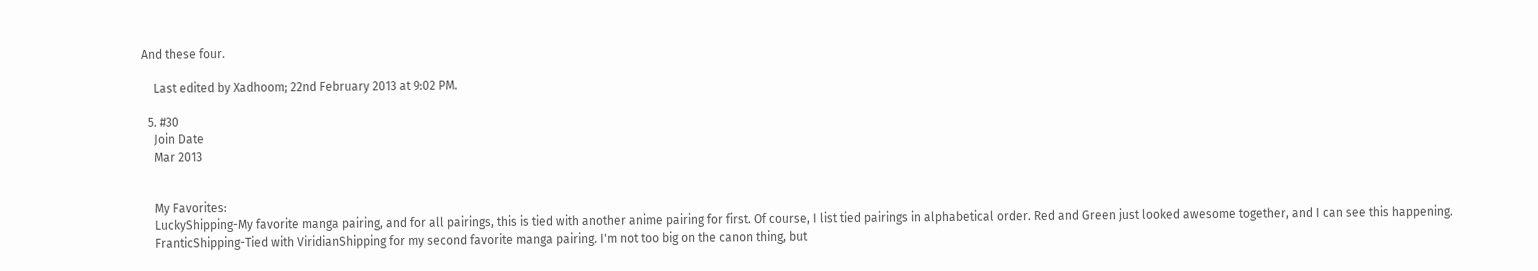And these four.

    Last edited by Xadhoom; 22nd February 2013 at 9:02 PM.

  5. #30
    Join Date
    Mar 2013


    My Favorites:
    LuckyShipping-My favorite manga pairing, and for all pairings, this is tied with another anime pairing for first. Of course, I list tied pairings in alphabetical order. Red and Green just looked awesome together, and I can see this happening.
    FranticShipping-Tied with ViridianShipping for my second favorite manga pairing. I'm not too big on the canon thing, but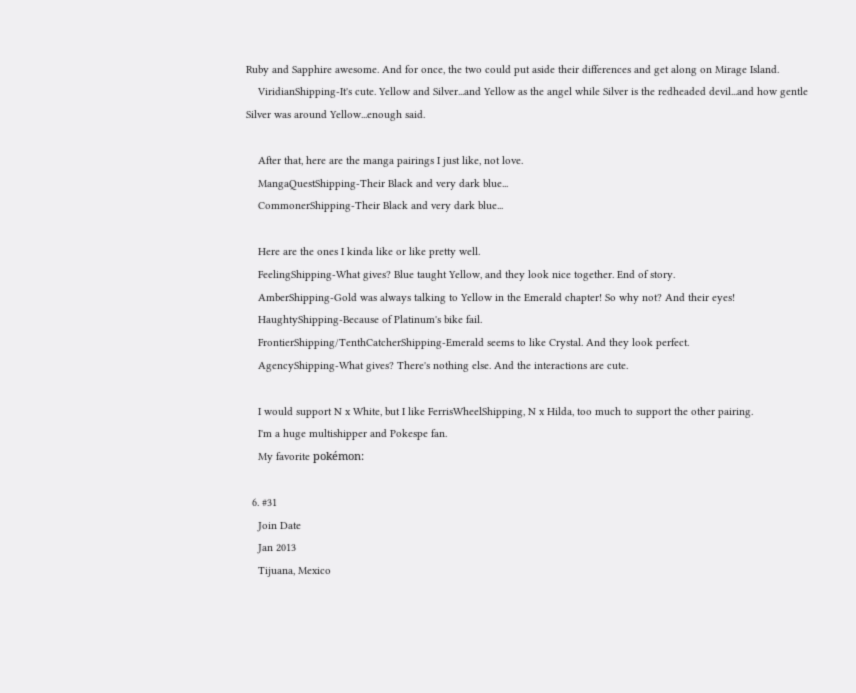Ruby and Sapphire awesome. And for once, the two could put aside their differences and get along on Mirage Island.
    ViridianShipping-It's cute. Yellow and Silver...and Yellow as the angel while Silver is the redheaded devil...and how gentle Silver was around Yellow...enough said.

    After that, here are the manga pairings I just like, not love.
    MangaQuestShipping-Their Black and very dark blue...
    CommonerShipping-Their Black and very dark blue...

    Here are the ones I kinda like or like pretty well.
    FeelingShipping-What gives? Blue taught Yellow, and they look nice together. End of story.
    AmberShipping-Gold was always talking to Yellow in the Emerald chapter! So why not? And their eyes!
    HaughtyShipping-Because of Platinum's bike fail.
    FrontierShipping/TenthCatcherShipping-Emerald seems to like Crystal. And they look perfect.
    AgencyShipping-What gives? There's nothing else. And the interactions are cute.

    I would support N x White, but I like FerrisWheelShipping, N x Hilda, too much to support the other pairing.
    I'm a huge multishipper and Pokespe fan.
    My favorite pokémon:

  6. #31
    Join Date
    Jan 2013
    Tijuana, Mexico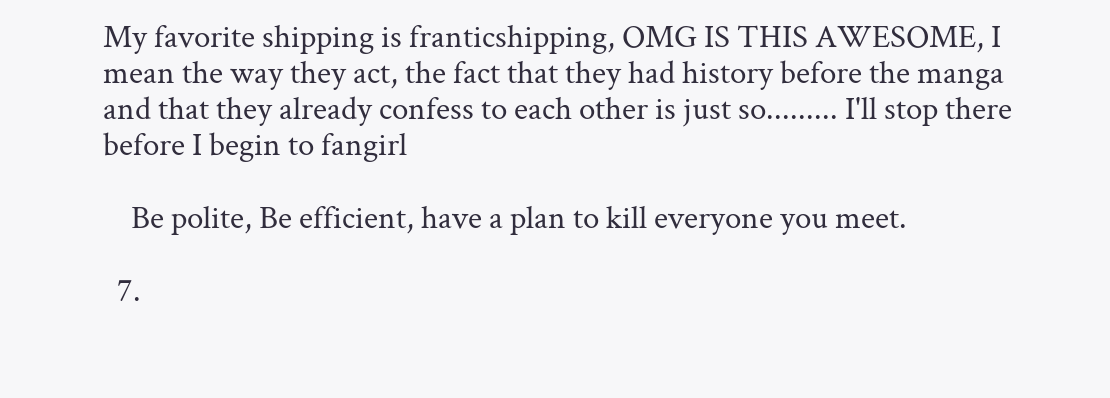My favorite shipping is franticshipping, OMG IS THIS AWESOME, I mean the way they act, the fact that they had history before the manga and that they already confess to each other is just so......... I'll stop there before I begin to fangirl

    Be polite, Be efficient, have a plan to kill everyone you meet.

  7.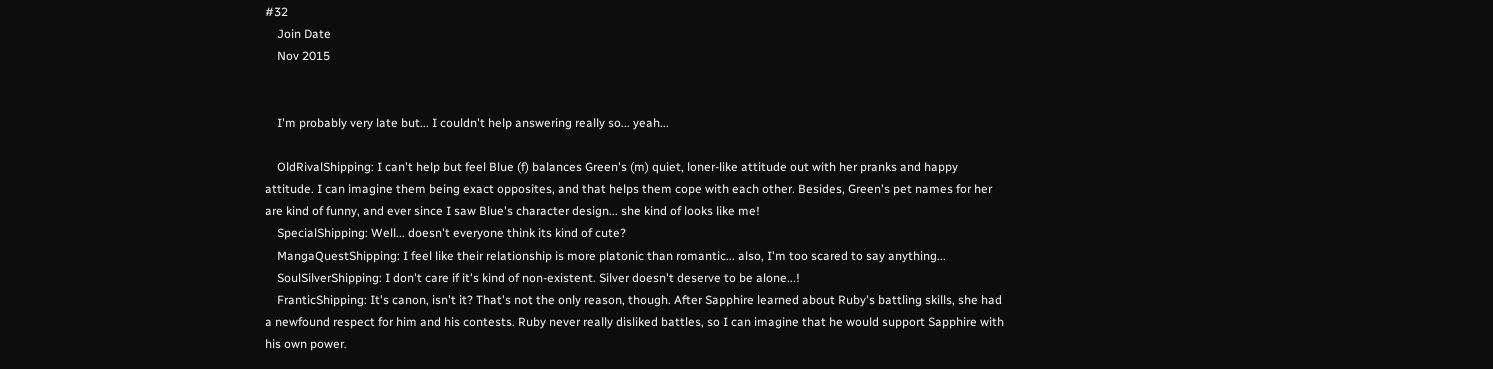#32
    Join Date
    Nov 2015


    I'm probably very late but... I couldn't help answering really so... yeah...

    OldRivalShipping: I can't help but feel Blue (f) balances Green's (m) quiet, loner-like attitude out with her pranks and happy attitude. I can imagine them being exact opposites, and that helps them cope with each other. Besides, Green's pet names for her are kind of funny, and ever since I saw Blue's character design... she kind of looks like me!
    SpecialShipping: Well... doesn't everyone think its kind of cute?
    MangaQuestShipping: I feel like their relationship is more platonic than romantic... also, I'm too scared to say anything...
    SoulSilverShipping: I don't care if it's kind of non-existent. Silver doesn't deserve to be alone...!
    FranticShipping: It's canon, isn't it? That's not the only reason, though. After Sapphire learned about Ruby's battling skills, she had a newfound respect for him and his contests. Ruby never really disliked battles, so I can imagine that he would support Sapphire with his own power.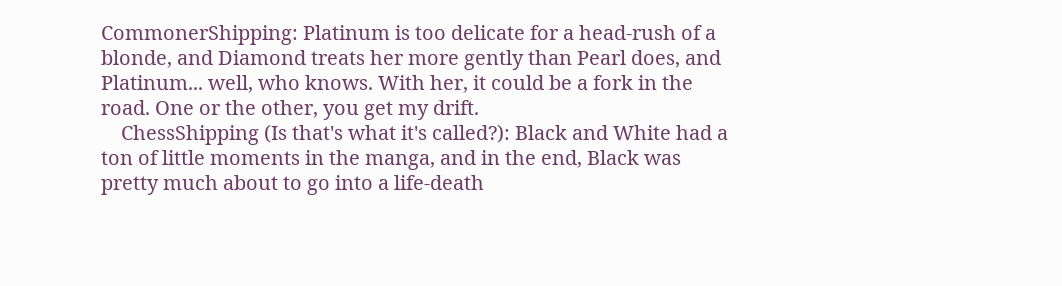CommonerShipping: Platinum is too delicate for a head-rush of a blonde, and Diamond treats her more gently than Pearl does, and Platinum... well, who knows. With her, it could be a fork in the road. One or the other, you get my drift.
    ChessShipping (Is that's what it's called?): Black and White had a ton of little moments in the manga, and in the end, Black was pretty much about to go into a life-death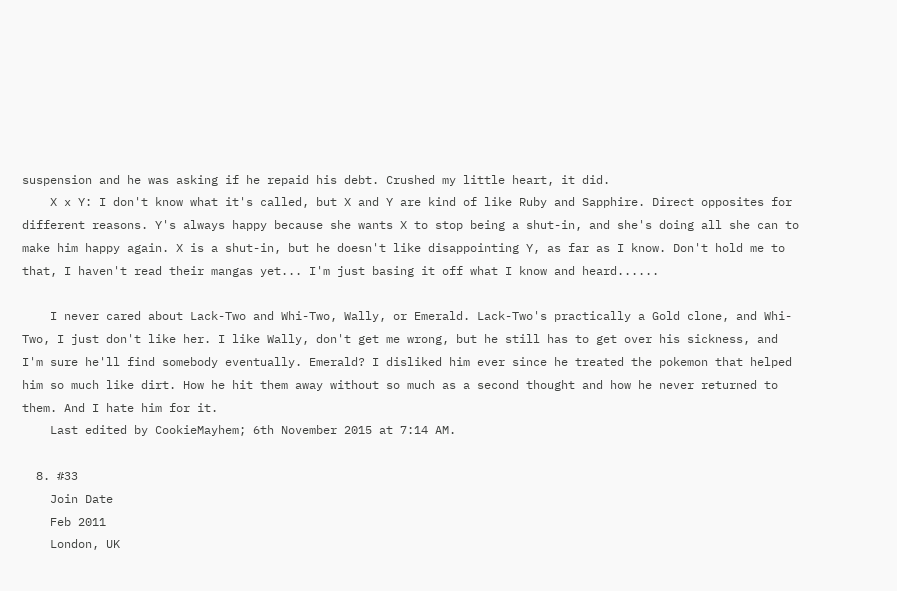suspension and he was asking if he repaid his debt. Crushed my little heart, it did.
    X x Y: I don't know what it's called, but X and Y are kind of like Ruby and Sapphire. Direct opposites for different reasons. Y's always happy because she wants X to stop being a shut-in, and she's doing all she can to make him happy again. X is a shut-in, but he doesn't like disappointing Y, as far as I know. Don't hold me to that, I haven't read their mangas yet... I'm just basing it off what I know and heard......

    I never cared about Lack-Two and Whi-Two, Wally, or Emerald. Lack-Two's practically a Gold clone, and Whi-Two, I just don't like her. I like Wally, don't get me wrong, but he still has to get over his sickness, and I'm sure he'll find somebody eventually. Emerald? I disliked him ever since he treated the pokemon that helped him so much like dirt. How he hit them away without so much as a second thought and how he never returned to them. And I hate him for it.
    Last edited by CookieMayhem; 6th November 2015 at 7:14 AM.

  8. #33
    Join Date
    Feb 2011
    London, UK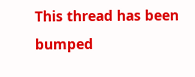This thread has been bumped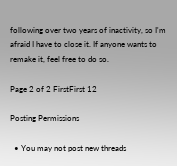following over two years of inactivity, so I'm afraid I have to close it. If anyone wants to remake it, feel free to do so.

Page 2 of 2 FirstFirst 12

Posting Permissions

  • You may not post new threads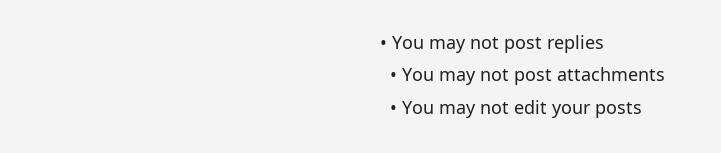• You may not post replies
  • You may not post attachments
  • You may not edit your posts